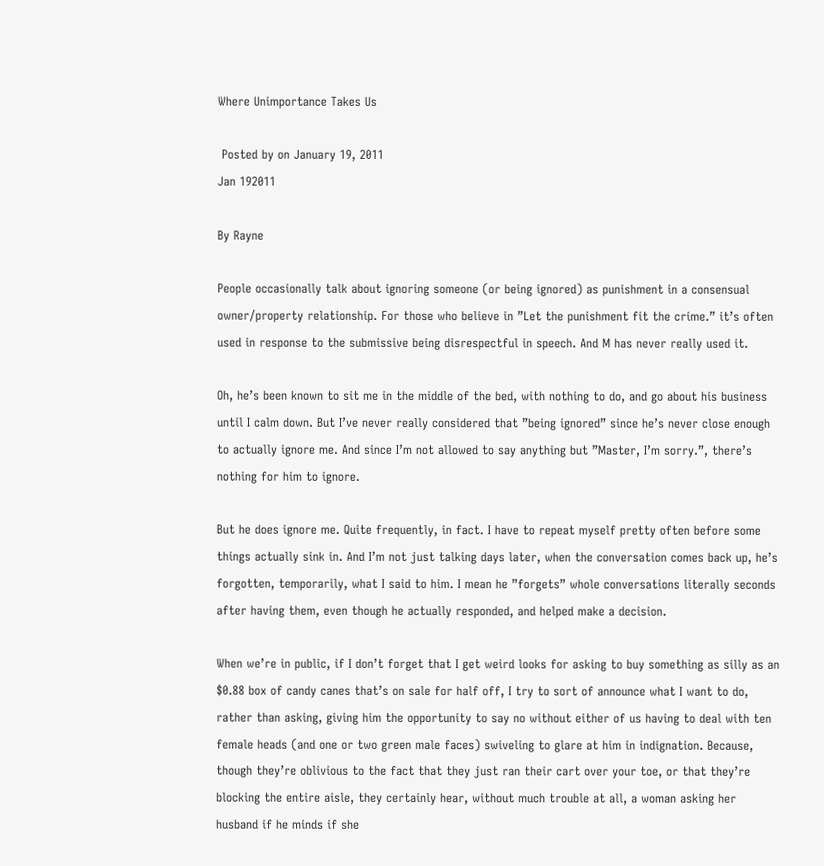Where Unimportance Takes Us

 Posted by on January 19, 2011
Jan 192011

By Rayne

People occasionally talk about ignoring someone (or being ignored) as punishment in a consensual owner/property relationship. For those who believe in ”Let the punishment fit the crime.” it’s often used in response to the submissive being disrespectful in speech. And M has never really used it.

Oh, he’s been known to sit me in the middle of the bed, with nothing to do, and go about his business until I calm down. But I’ve never really considered that ”being ignored” since he’s never close enough to actually ignore me. And since I’m not allowed to say anything but ”Master, I’m sorry.”, there’s nothing for him to ignore.

But he does ignore me. Quite frequently, in fact. I have to repeat myself pretty often before some things actually sink in. And I’m not just talking days later, when the conversation comes back up, he’s forgotten, temporarily, what I said to him. I mean he ”forgets” whole conversations literally seconds after having them, even though he actually responded, and helped make a decision.

When we’re in public, if I don’t forget that I get weird looks for asking to buy something as silly as an $0.88 box of candy canes that’s on sale for half off, I try to sort of announce what I want to do, rather than asking, giving him the opportunity to say no without either of us having to deal with ten female heads (and one or two green male faces) swiveling to glare at him in indignation. Because, though they’re oblivious to the fact that they just ran their cart over your toe, or that they’re blocking the entire aisle, they certainly hear, without much trouble at all, a woman asking her husband if he minds if she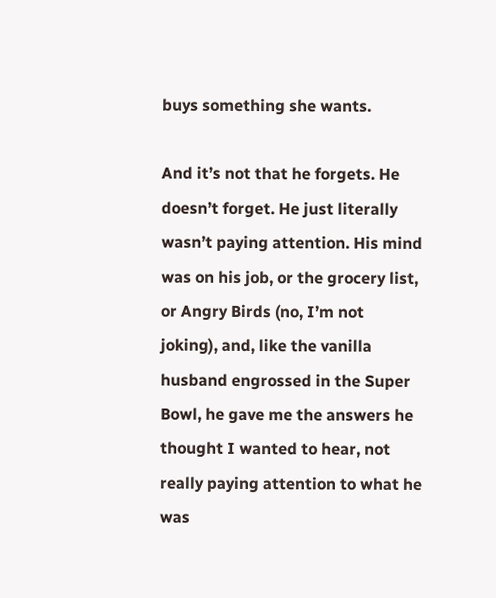buys something she wants.

And it’s not that he forgets. He doesn’t forget. He just literally wasn’t paying attention. His mind was on his job, or the grocery list, or Angry Birds (no, I’m not joking), and, like the vanilla husband engrossed in the Super Bowl, he gave me the answers he thought I wanted to hear, not really paying attention to what he was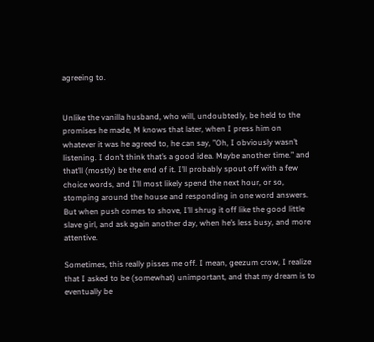agreeing to.


Unlike the vanilla husband, who will, undoubtedly, be held to the promises he made, M knows that later, when I press him on whatever it was he agreed to, he can say, ”Oh, I obviously wasn’t listening. I don’t think that’s a good idea. Maybe another time.” and that’ll (mostly) be the end of it. I’ll probably spout off with a few choice words, and I’ll most likely spend the next hour, or so, stomping around the house and responding in one word answers. But when push comes to shove, I’ll shrug it off like the good little slave girl, and ask again another day, when he’s less busy, and more attentive.

Sometimes, this really pisses me off. I mean, geezum crow, I realize that I asked to be (somewhat) unimportant, and that my dream is to eventually be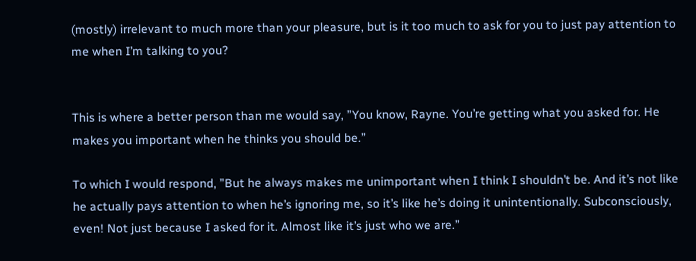(mostly) irrelevant to much more than your pleasure, but is it too much to ask for you to just pay attention to me when I’m talking to you?


This is where a better person than me would say, ”You know, Rayne. You’re getting what you asked for. He makes you important when he thinks you should be.”

To which I would respond, ”But he always makes me unimportant when I think I shouldn’t be. And it’s not like he actually pays attention to when he’s ignoring me, so it’s like he’s doing it unintentionally. Subconsciously, even! Not just because I asked for it. Almost like it’s just who we are.”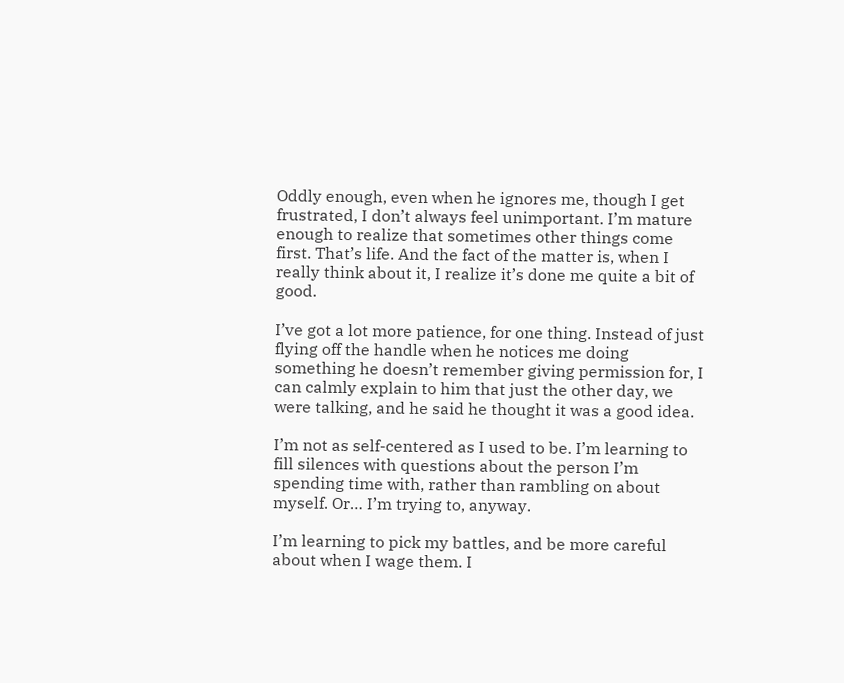Oddly enough, even when he ignores me, though I get frustrated, I don’t always feel unimportant. I’m mature enough to realize that sometimes other things come first. That’s life. And the fact of the matter is, when I really think about it, I realize it’s done me quite a bit of good.

I’ve got a lot more patience, for one thing. Instead of just flying off the handle when he notices me doing something he doesn’t remember giving permission for, I can calmly explain to him that just the other day, we were talking, and he said he thought it was a good idea.

I’m not as self-centered as I used to be. I’m learning to fill silences with questions about the person I’m spending time with, rather than rambling on about myself. Or… I’m trying to, anyway.

I’m learning to pick my battles, and be more careful about when I wage them. I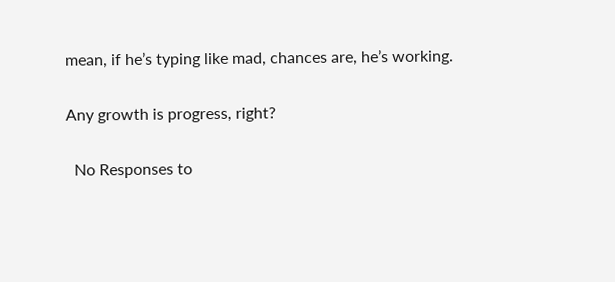mean, if he’s typing like mad, chances are, he’s working.

Any growth is progress, right?

  No Responses to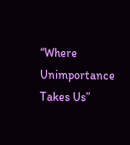“Where Unimportance Takes Us”